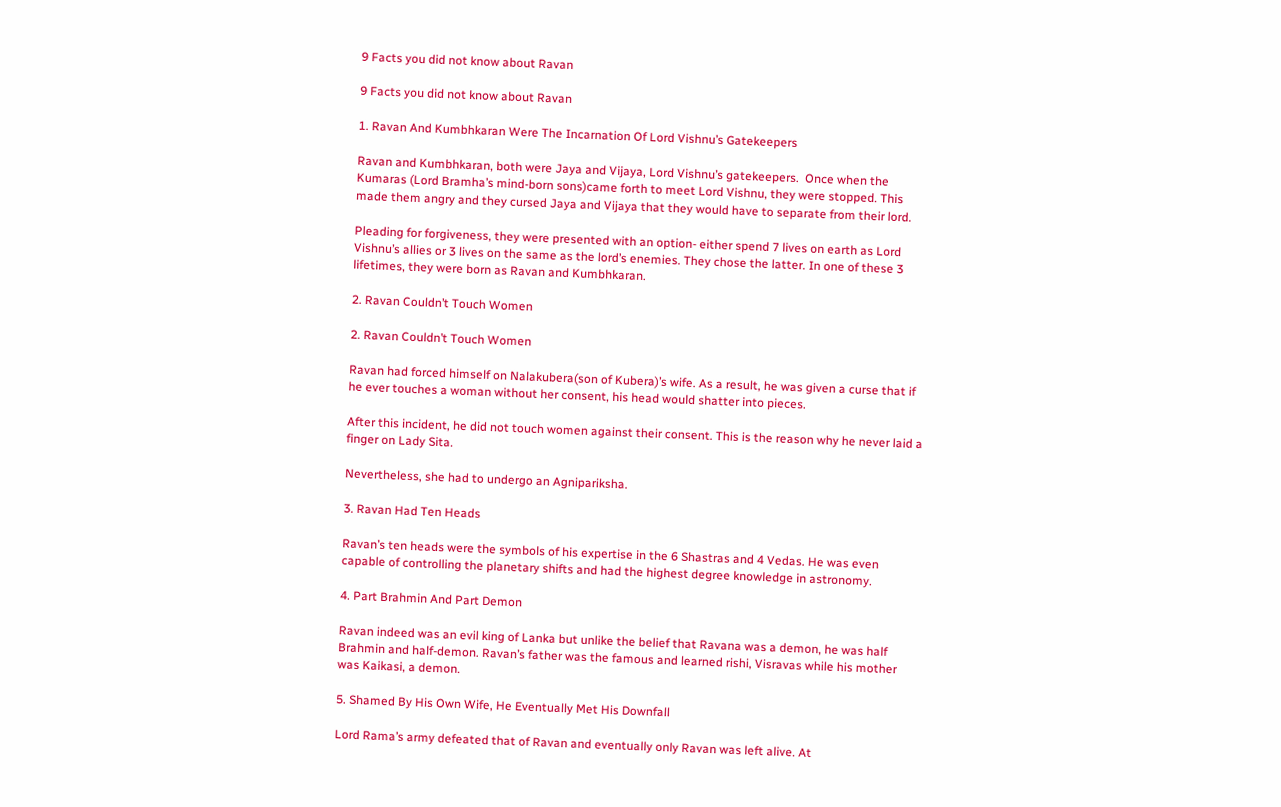9 Facts you did not know about Ravan

9 Facts you did not know about Ravan

1. Ravan And Kumbhkaran Were The Incarnation Of Lord Vishnu’s Gatekeepers

Ravan and Kumbhkaran, both were Jaya and Vijaya, Lord Vishnu’s gatekeepers.  Once when the Kumaras (Lord Bramha’s mind-born sons)came forth to meet Lord Vishnu, they were stopped. This made them angry and they cursed Jaya and Vijaya that they would have to separate from their lord.

Pleading for forgiveness, they were presented with an option- either spend 7 lives on earth as Lord Vishnu’s allies or 3 lives on the same as the lord’s enemies. They chose the latter. In one of these 3 lifetimes, they were born as Ravan and Kumbhkaran.

2. Ravan Couldn’t Touch Women

2. Ravan Couldn’t Touch Women

Ravan had forced himself on Nalakubera(son of Kubera)’s wife. As a result, he was given a curse that if he ever touches a woman without her consent, his head would shatter into pieces.

After this incident, he did not touch women against their consent. This is the reason why he never laid a finger on Lady Sita.

Nevertheless, she had to undergo an Agnipariksha.

3. Ravan Had Ten Heads

Ravan’s ten heads were the symbols of his expertise in the 6 Shastras and 4 Vedas. He was even capable of controlling the planetary shifts and had the highest degree knowledge in astronomy.

4. Part Brahmin And Part Demon

Ravan indeed was an evil king of Lanka but unlike the belief that Ravana was a demon, he was half Brahmin and half-demon. Ravan’s father was the famous and learned rishi, Visravas while his mother was Kaikasi, a demon.

5. Shamed By His Own Wife, He Eventually Met His Downfall

Lord Rama’s army defeated that of Ravan and eventually only Ravan was left alive. At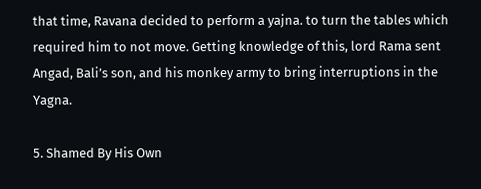that time, Ravana decided to perform a yajna. to turn the tables which required him to not move. Getting knowledge of this, lord Rama sent Angad, Bali’s son, and his monkey army to bring interruptions in the Yagna.

5. Shamed By His Own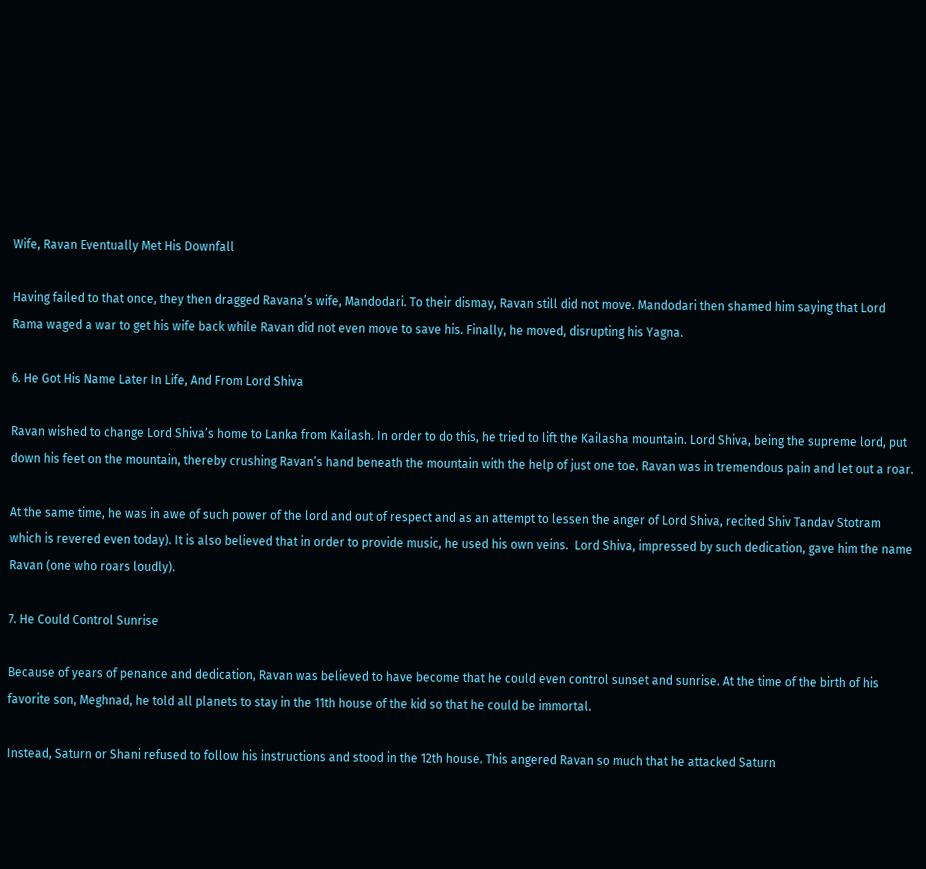Wife, Ravan Eventually Met His Downfall

Having failed to that once, they then dragged Ravana’s wife, Mandodari. To their dismay, Ravan still did not move. Mandodari then shamed him saying that Lord Rama waged a war to get his wife back while Ravan did not even move to save his. Finally, he moved, disrupting his Yagna.

6. He Got His Name Later In Life, And From Lord Shiva

Ravan wished to change Lord Shiva’s home to Lanka from Kailash. In order to do this, he tried to lift the Kailasha mountain. Lord Shiva, being the supreme lord, put down his feet on the mountain, thereby crushing Ravan’s hand beneath the mountain with the help of just one toe. Ravan was in tremendous pain and let out a roar.

At the same time, he was in awe of such power of the lord and out of respect and as an attempt to lessen the anger of Lord Shiva, recited Shiv Tandav Stotram which is revered even today). It is also believed that in order to provide music, he used his own veins.  Lord Shiva, impressed by such dedication, gave him the name Ravan (one who roars loudly).

7. He Could Control Sunrise

Because of years of penance and dedication, Ravan was believed to have become that he could even control sunset and sunrise. At the time of the birth of his favorite son, Meghnad, he told all planets to stay in the 11th house of the kid so that he could be immortal.

Instead, Saturn or Shani refused to follow his instructions and stood in the 12th house. This angered Ravan so much that he attacked Saturn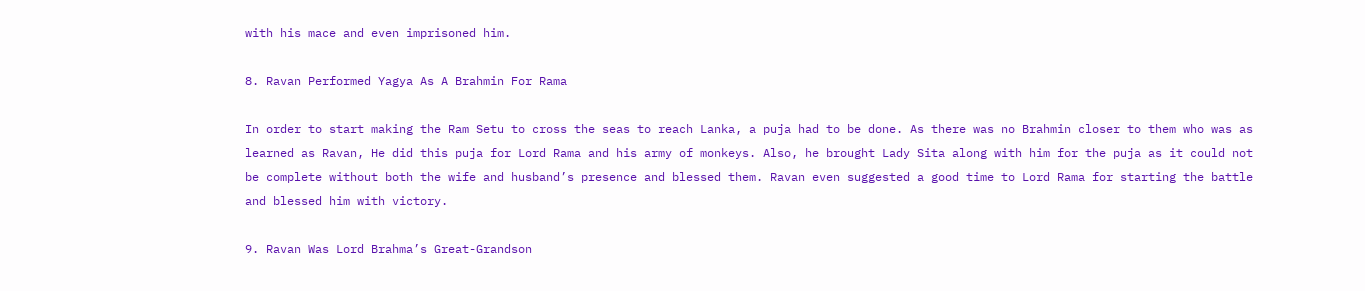with his mace and even imprisoned him.

8. Ravan Performed Yagya As A Brahmin For Rama

In order to start making the Ram Setu to cross the seas to reach Lanka, a puja had to be done. As there was no Brahmin closer to them who was as learned as Ravan, He did this puja for Lord Rama and his army of monkeys. Also, he brought Lady Sita along with him for the puja as it could not be complete without both the wife and husband’s presence and blessed them. Ravan even suggested a good time to Lord Rama for starting the battle and blessed him with victory.

9. Ravan Was Lord Brahma’s Great-Grandson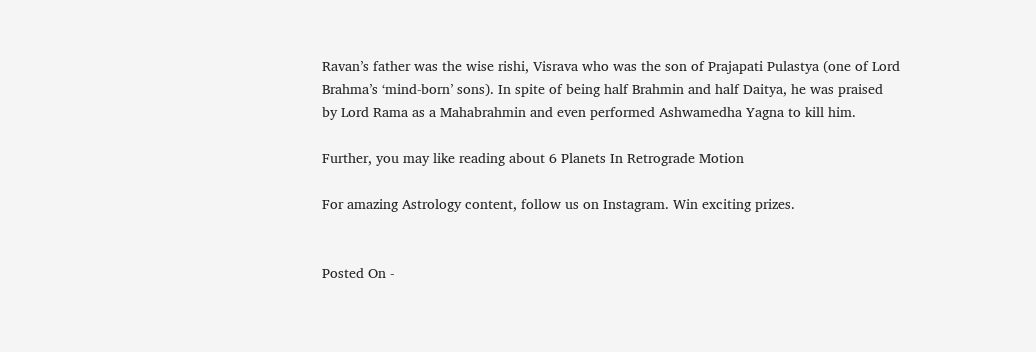Ravan’s father was the wise rishi, Visrava who was the son of Prajapati Pulastya (one of Lord Brahma’s ‘mind-born’ sons). In spite of being half Brahmin and half Daitya, he was praised by Lord Rama as a Mahabrahmin and even performed Ashwamedha Yagna to kill him.

Further, you may like reading about 6 Planets In Retrograde Motion

For amazing Astrology content, follow us on Instagram. Win exciting prizes.


Posted On -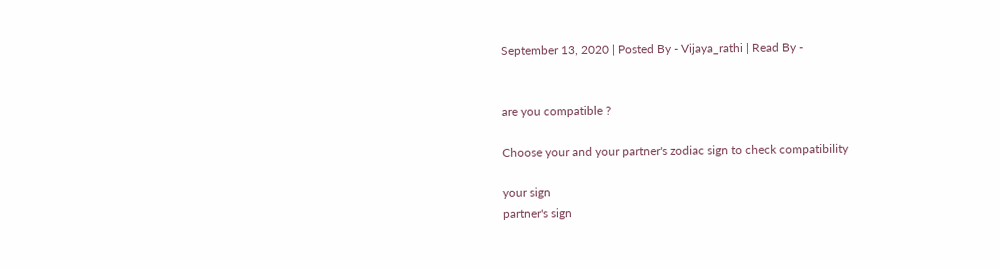September 13, 2020 | Posted By - Vijaya_rathi | Read By -


are you compatible ?

Choose your and your partner's zodiac sign to check compatibility

your sign
partner's sign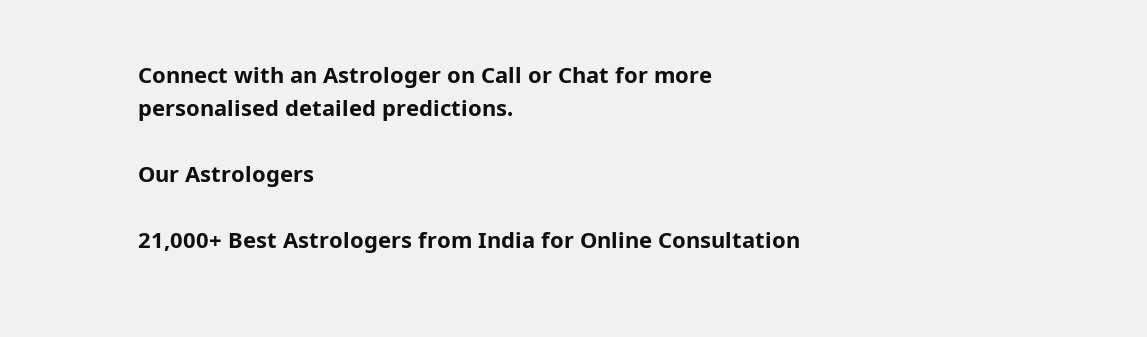Connect with an Astrologer on Call or Chat for more personalised detailed predictions.

Our Astrologers

21,000+ Best Astrologers from India for Online Consultation